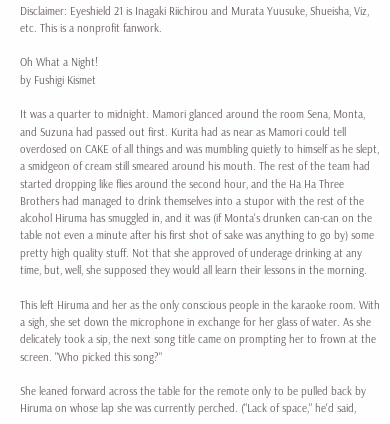Disclaimer: Eyeshield 21 is Inagaki Riichirou and Murata Yuusuke, Shueisha, Viz, etc. This is a nonprofit fanwork.

Oh What a Night!
by Fushigi Kismet

It was a quarter to midnight. Mamori glanced around the room Sena, Monta, and Suzuna had passed out first. Kurita had as near as Mamori could tell overdosed on CAKE of all things and was mumbling quietly to himself as he slept, a smidgeon of cream still smeared around his mouth. The rest of the team had started dropping like flies around the second hour, and the Ha Ha Three Brothers had managed to drink themselves into a stupor with the rest of the alcohol Hiruma has smuggled in, and it was (if Monta's drunken can-can on the table not even a minute after his first shot of sake was anything to go by) some pretty high quality stuff. Not that she approved of underage drinking at any time, but, well, she supposed they would all learn their lessons in the morning.

This left Hiruma and her as the only conscious people in the karaoke room. With a sigh, she set down the microphone in exchange for her glass of water. As she delicately took a sip, the next song title came on prompting her to frown at the screen. "Who picked this song?"

She leaned forward across the table for the remote only to be pulled back by Hiruma on whose lap she was currently perched. ("Lack of space," he'd said,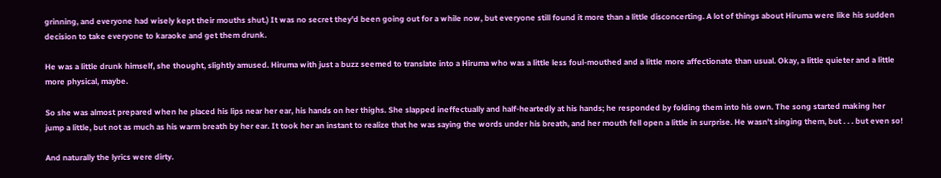grinning, and everyone had wisely kept their mouths shut.) It was no secret they'd been going out for a while now, but everyone still found it more than a little disconcerting. A lot of things about Hiruma were like his sudden decision to take everyone to karaoke and get them drunk.

He was a little drunk himself, she thought, slightly amused. Hiruma with just a buzz seemed to translate into a Hiruma who was a little less foul-mouthed and a little more affectionate than usual. Okay, a little quieter and a little more physical, maybe.

So she was almost prepared when he placed his lips near her ear, his hands on her thighs. She slapped ineffectually and half-heartedly at his hands; he responded by folding them into his own. The song started making her jump a little, but not as much as his warm breath by her ear. It took her an instant to realize that he was saying the words under his breath, and her mouth fell open a little in surprise. He wasn't singing them, but . . . but even so!

And naturally the lyrics were dirty.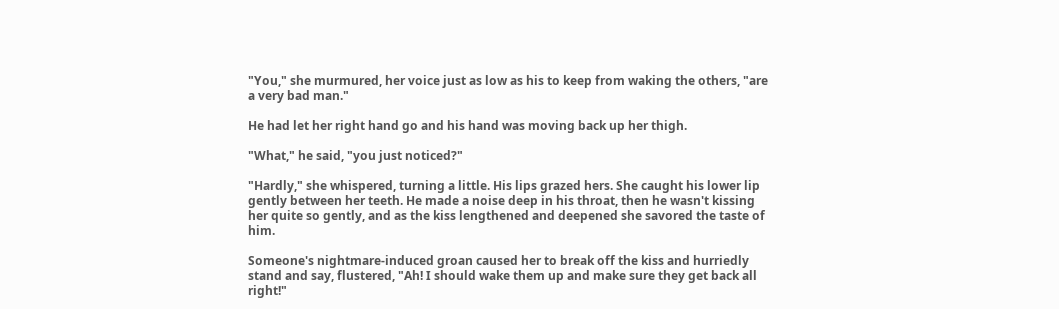"You," she murmured, her voice just as low as his to keep from waking the others, "are a very bad man."

He had let her right hand go and his hand was moving back up her thigh.

"What," he said, "you just noticed?"

"Hardly," she whispered, turning a little. His lips grazed hers. She caught his lower lip gently between her teeth. He made a noise deep in his throat, then he wasn't kissing her quite so gently, and as the kiss lengthened and deepened she savored the taste of him.

Someone's nightmare-induced groan caused her to break off the kiss and hurriedly stand and say, flustered, "Ah! I should wake them up and make sure they get back all right!"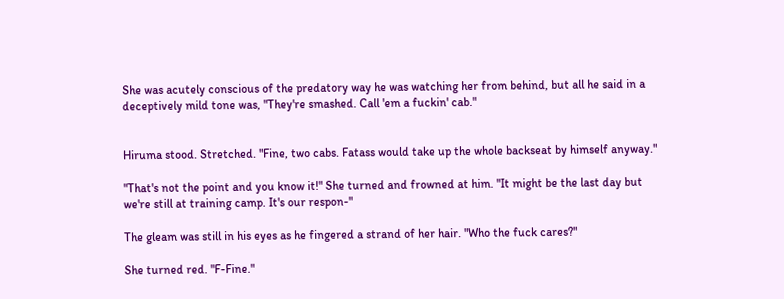She was acutely conscious of the predatory way he was watching her from behind, but all he said in a deceptively mild tone was, "They're smashed. Call 'em a fuckin' cab."


Hiruma stood. Stretched. "Fine, two cabs. Fatass would take up the whole backseat by himself anyway."

"That's not the point and you know it!" She turned and frowned at him. "It might be the last day but we're still at training camp. It's our respon-"

The gleam was still in his eyes as he fingered a strand of her hair. "Who the fuck cares?"

She turned red. "F-Fine."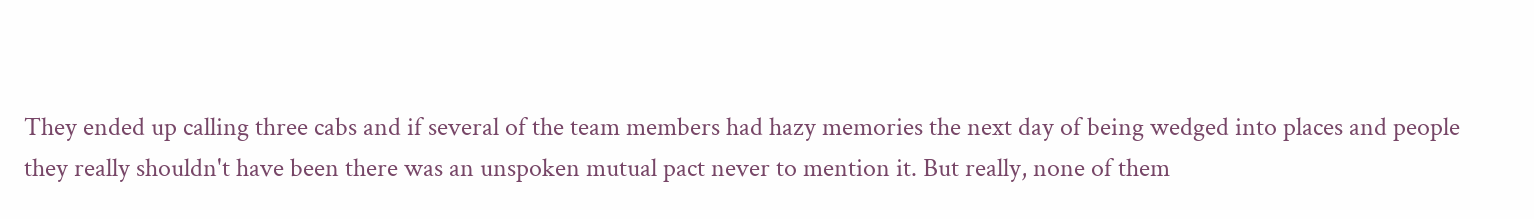They ended up calling three cabs and if several of the team members had hazy memories the next day of being wedged into places and people they really shouldn't have been there was an unspoken mutual pact never to mention it. But really, none of them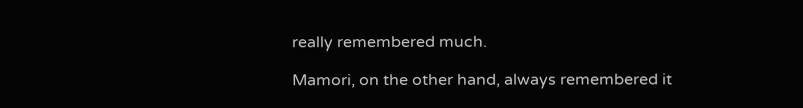really remembered much.

Mamori, on the other hand, always remembered it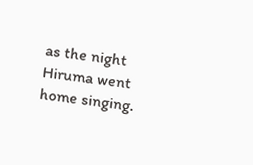as the night Hiruma went home singing.